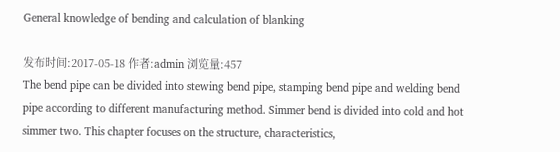General knowledge of bending and calculation of blanking

发布时间:2017-05-18 作者:admin 浏览量:457
The bend pipe can be divided into stewing bend pipe, stamping bend pipe and welding bend pipe according to different manufacturing method. Simmer bend is divided into cold and hot simmer two. This chapter focuses on the structure, characteristics,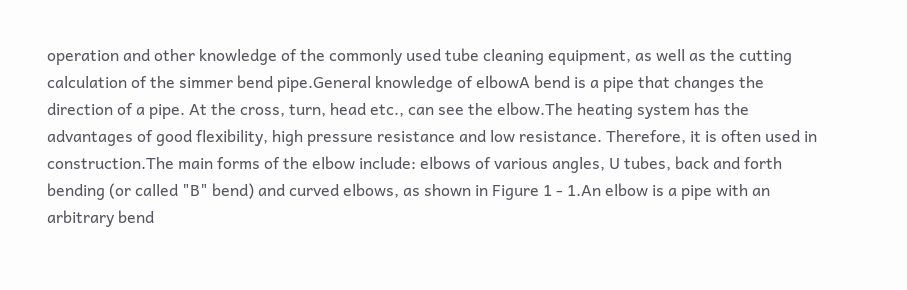operation and other knowledge of the commonly used tube cleaning equipment, as well as the cutting calculation of the simmer bend pipe.General knowledge of elbowA bend is a pipe that changes the direction of a pipe. At the cross, turn, head etc., can see the elbow.The heating system has the advantages of good flexibility, high pressure resistance and low resistance. Therefore, it is often used in construction.The main forms of the elbow include: elbows of various angles, U tubes, back and forth bending (or called "B" bend) and curved elbows, as shown in Figure 1 - 1.An elbow is a pipe with an arbitrary bend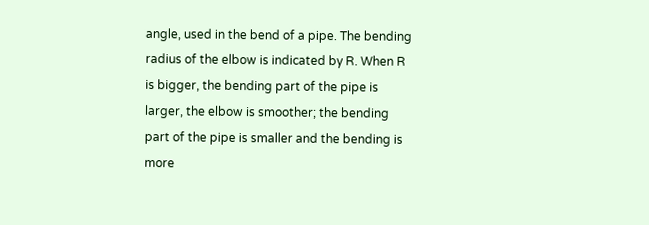angle, used in the bend of a pipe. The bending radius of the elbow is indicated by R. When R is bigger, the bending part of the pipe is larger, the elbow is smoother; the bending part of the pipe is smaller and the bending is more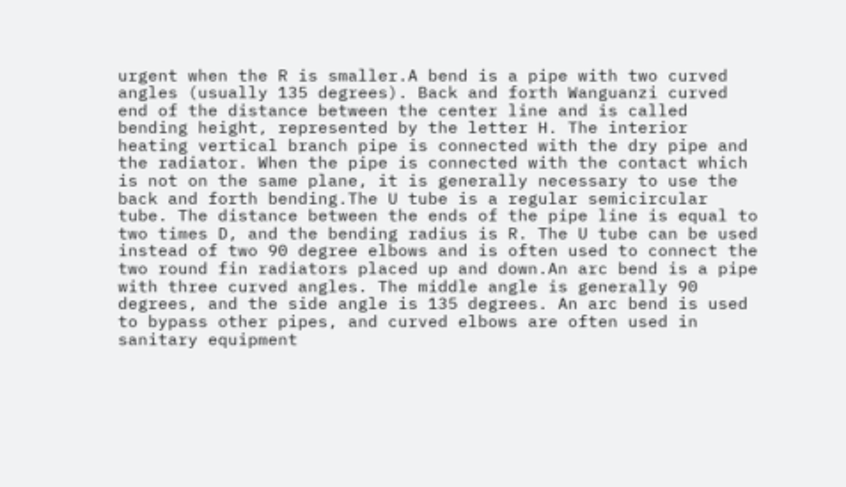urgent when the R is smaller.A bend is a pipe with two curved angles (usually 135 degrees). Back and forth Wanguanzi curved end of the distance between the center line and is called bending height, represented by the letter H. The interior heating vertical branch pipe is connected with the dry pipe and the radiator. When the pipe is connected with the contact which is not on the same plane, it is generally necessary to use the back and forth bending.The U tube is a regular semicircular tube. The distance between the ends of the pipe line is equal to two times D, and the bending radius is R. The U tube can be used instead of two 90 degree elbows and is often used to connect the two round fin radiators placed up and down.An arc bend is a pipe with three curved angles. The middle angle is generally 90 degrees, and the side angle is 135 degrees. An arc bend is used to bypass other pipes, and curved elbows are often used in sanitary equipment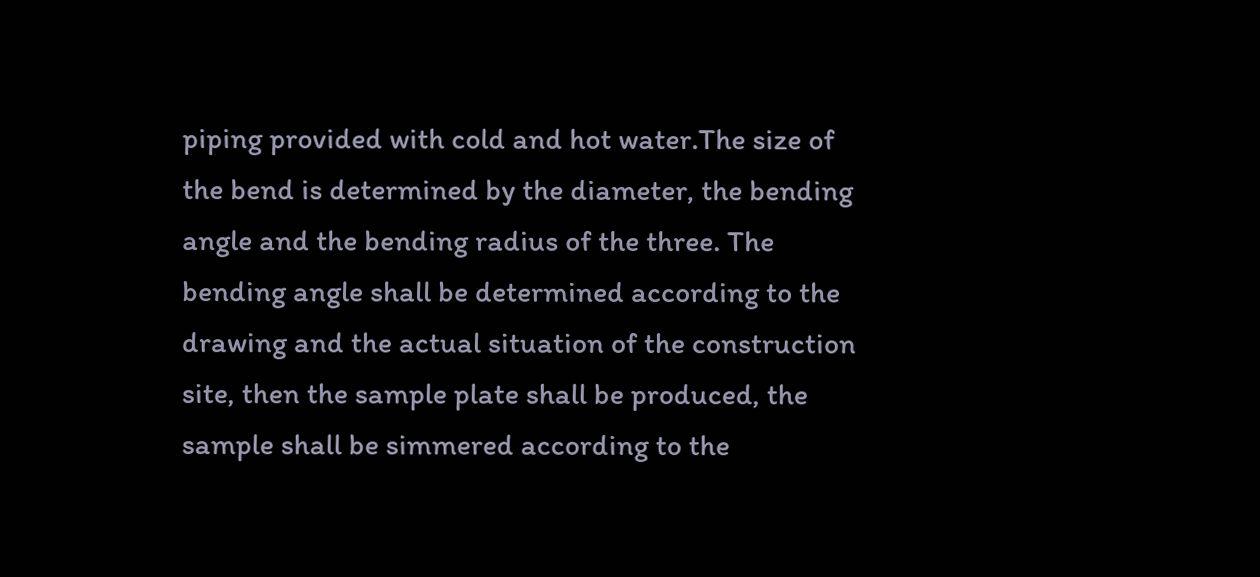piping provided with cold and hot water.The size of the bend is determined by the diameter, the bending angle and the bending radius of the three. The bending angle shall be determined according to the drawing and the actual situation of the construction site, then the sample plate shall be produced, the sample shall be simmered according to the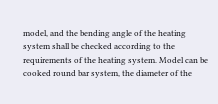model, and the bending angle of the heating system shall be checked according to the requirements of the heating system. Model can be cooked round bar system, the diameter of the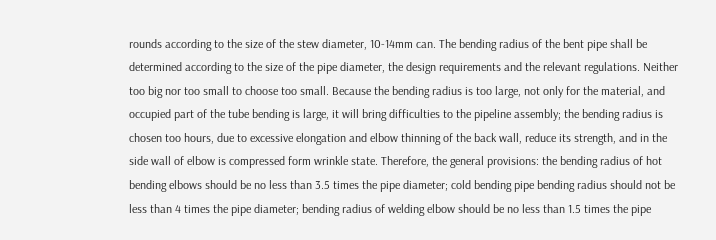rounds according to the size of the stew diameter, 10-14mm can. The bending radius of the bent pipe shall be determined according to the size of the pipe diameter, the design requirements and the relevant regulations. Neither too big nor too small to choose too small. Because the bending radius is too large, not only for the material, and occupied part of the tube bending is large, it will bring difficulties to the pipeline assembly; the bending radius is chosen too hours, due to excessive elongation and elbow thinning of the back wall, reduce its strength, and in the side wall of elbow is compressed form wrinkle state. Therefore, the general provisions: the bending radius of hot bending elbows should be no less than 3.5 times the pipe diameter; cold bending pipe bending radius should not be less than 4 times the pipe diameter; bending radius of welding elbow should be no less than 1.5 times the pipe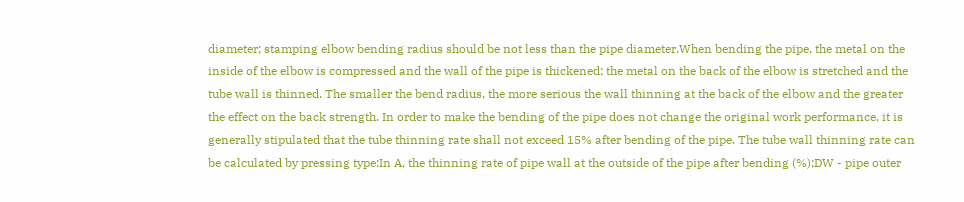diameter; stamping elbow bending radius should be not less than the pipe diameter.When bending the pipe, the metal on the inside of the elbow is compressed and the wall of the pipe is thickened; the metal on the back of the elbow is stretched and the tube wall is thinned. The smaller the bend radius, the more serious the wall thinning at the back of the elbow and the greater the effect on the back strength. In order to make the bending of the pipe does not change the original work performance, it is generally stipulated that the tube thinning rate shall not exceed 15% after bending of the pipe. The tube wall thinning rate can be calculated by pressing type:In A, the thinning rate of pipe wall at the outside of the pipe after bending (%);DW - pipe outer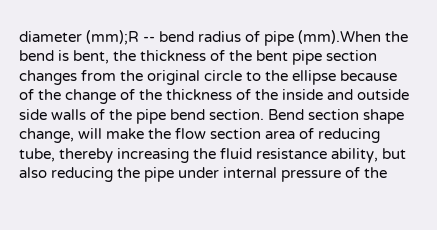diameter (mm);R -- bend radius of pipe (mm).When the bend is bent, the thickness of the bent pipe section changes from the original circle to the ellipse because of the change of the thickness of the inside and outside side walls of the pipe bend section. Bend section shape change, will make the flow section area of reducing tube, thereby increasing the fluid resistance ability, but also reducing the pipe under internal pressure of the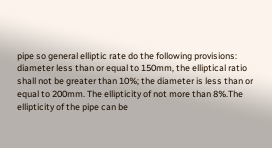pipe so general elliptic rate do the following provisions: diameter less than or equal to 150mm, the elliptical ratio shall not be greater than 10%; the diameter is less than or equal to 200mm. The ellipticity of not more than 8%.The ellipticity of the pipe can be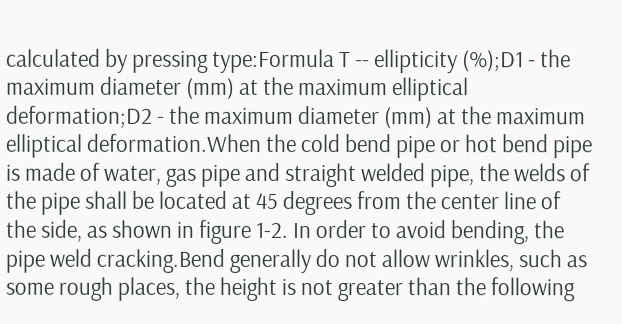calculated by pressing type:Formula T -- ellipticity (%);D1 - the maximum diameter (mm) at the maximum elliptical deformation;D2 - the maximum diameter (mm) at the maximum elliptical deformation.When the cold bend pipe or hot bend pipe is made of water, gas pipe and straight welded pipe, the welds of the pipe shall be located at 45 degrees from the center line of the side, as shown in figure 1-2. In order to avoid bending, the pipe weld cracking.Bend generally do not allow wrinkles, such as some rough places, the height is not greater than the following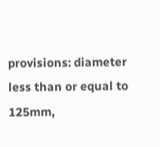provisions: diameter less than or equal to 125mm,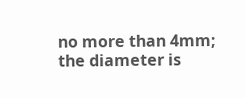no more than 4mm; the diameter is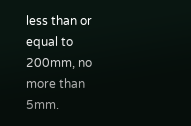less than or equal to 200mm, no more than 5mm.